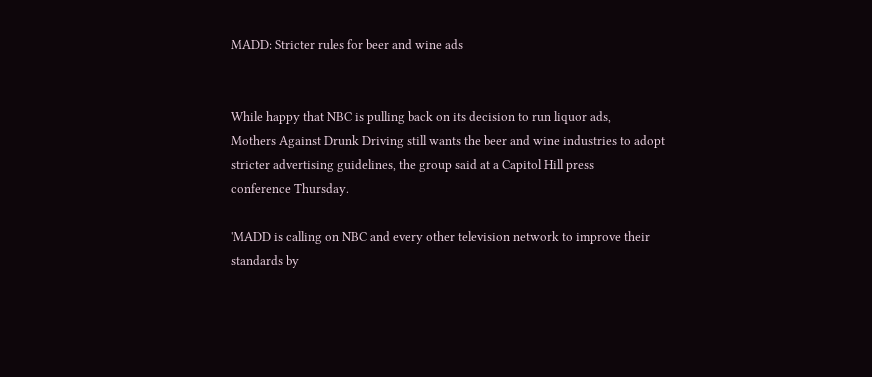MADD: Stricter rules for beer and wine ads


While happy that NBC is pulling back on its decision to run liquor ads,
Mothers Against Drunk Driving still wants the beer and wine industries to adopt
stricter advertising guidelines, the group said at a Capitol Hill press
conference Thursday.

'MADD is calling on NBC and every other television network to improve their
standards by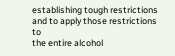establishing tough restrictions and to apply those restrictions to
the entire alcohol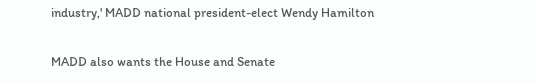industry,' MADD national president-elect Wendy Hamilton

MADD also wants the House and Senate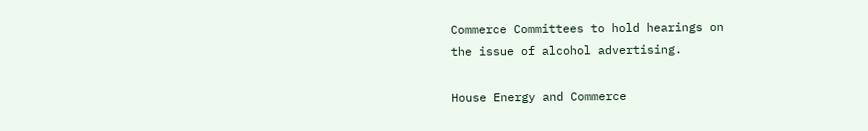Commerce Committees to hold hearings on
the issue of alcohol advertising.

House Energy and Commerce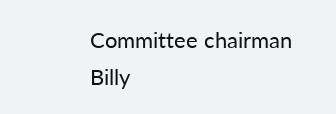Committee chairman Billy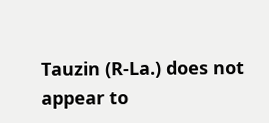Tauzin (R-La.) does not
appear to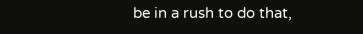be in a rush to do that,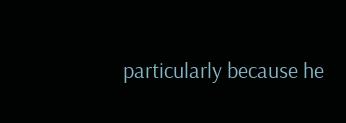particularly because he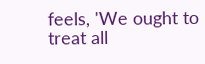feels, 'We ought to
treat all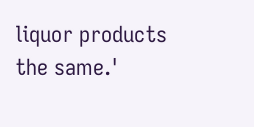liquor products the same.'